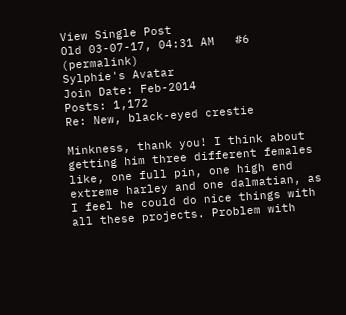View Single Post
Old 03-07-17, 04:31 AM   #6 (permalink)
Sylphie's Avatar
Join Date: Feb-2014
Posts: 1,172
Re: New, black-eyed crestie

Minkness, thank you! I think about getting him three different females like, one full pin, one high end extreme harley and one dalmatian, as I feel he could do nice things with all these projects. Problem with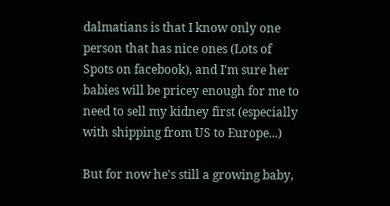dalmatians is that I know only one person that has nice ones (Lots of Spots on facebook), and I'm sure her babies will be pricey enough for me to need to sell my kidney first (especially with shipping from US to Europe...)

But for now he's still a growing baby,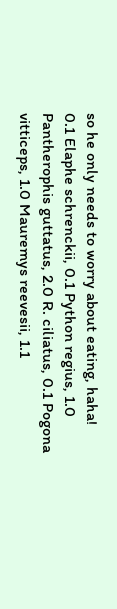so he only needs to worry about eating, haha!
0.1 Elaphe schrenckii, 0.1 Python regius, 1.0 Pantherophis guttatus, 2.0 R. ciliatus, 0.1 Pogona vitticeps, 1.0 Mauremys reevesii, 1.1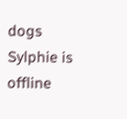dogs
Sylphie is offline